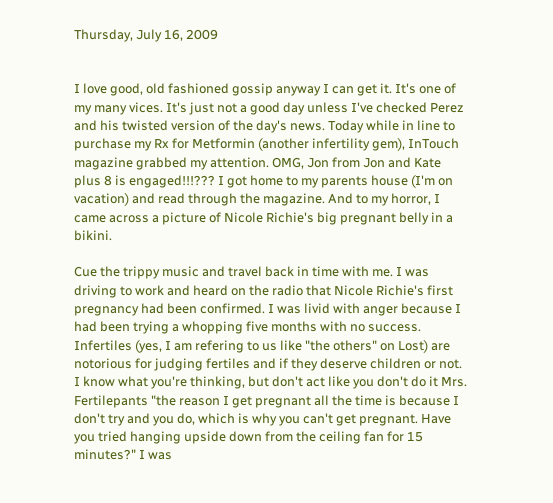Thursday, July 16, 2009


I love good, old fashioned gossip anyway I can get it. It's one of my many vices. It's just not a good day unless I've checked Perez and his twisted version of the day's news. Today while in line to purchase my Rx for Metformin (another infertility gem), InTouch magazine grabbed my attention. OMG, Jon from Jon and Kate plus 8 is engaged!!!??? I got home to my parents house (I'm on vacation) and read through the magazine. And to my horror, I came across a picture of Nicole Richie's big pregnant belly in a bikini.

Cue the trippy music and travel back in time with me. I was driving to work and heard on the radio that Nicole Richie's first pregnancy had been confirmed. I was livid with anger because I had been trying a whopping five months with no success. Infertiles (yes, I am refering to us like "the others" on Lost) are notorious for judging fertiles and if they deserve children or not. I know what you're thinking, but don't act like you don't do it Mrs. Fertilepants "the reason I get pregnant all the time is because I don't try and you do, which is why you can't get pregnant. Have you tried hanging upside down from the ceiling fan for 15 minutes?" I was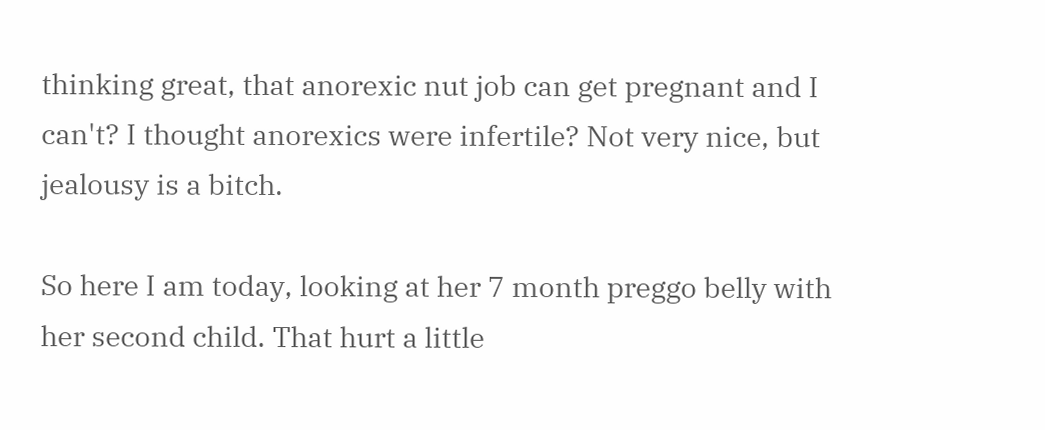thinking great, that anorexic nut job can get pregnant and I can't? I thought anorexics were infertile? Not very nice, but jealousy is a bitch.

So here I am today, looking at her 7 month preggo belly with her second child. That hurt a little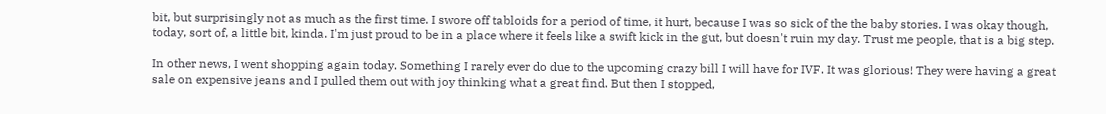bit, but surprisingly not as much as the first time. I swore off tabloids for a period of time, it hurt, because I was so sick of the the baby stories. I was okay though, today, sort of, a little bit, kinda. I'm just proud to be in a place where it feels like a swift kick in the gut, but doesn't ruin my day. Trust me people, that is a big step.

In other news, I went shopping again today. Something I rarely ever do due to the upcoming crazy bill I will have for IVF. It was glorious! They were having a great sale on expensive jeans and I pulled them out with joy thinking what a great find. But then I stopped,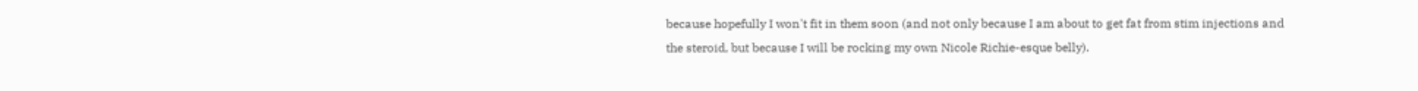because hopefully I won't fit in them soon (and not only because I am about to get fat from stim injections and the steroid, but because I will be rocking my own Nicole Richie-esque belly).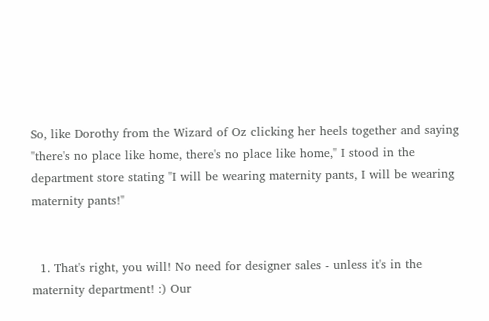So, like Dorothy from the Wizard of Oz clicking her heels together and saying "there's no place like home, there's no place like home," I stood in the department store stating "I will be wearing maternity pants, I will be wearing maternity pants!"


  1. That's right, you will! No need for designer sales - unless it's in the maternity department! :) Our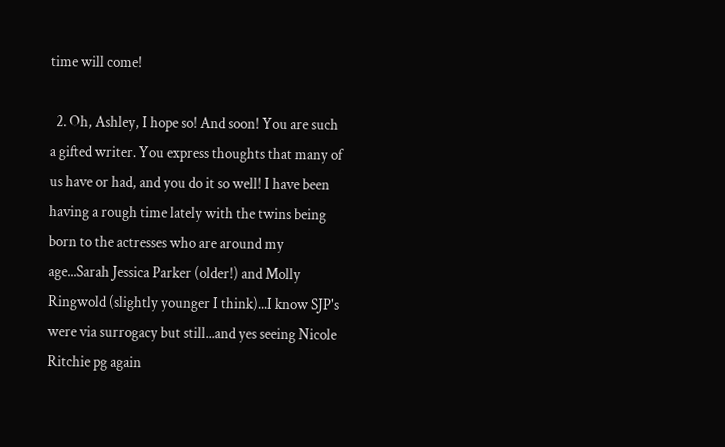time will come!

  2. Oh, Ashley, I hope so! And soon! You are such a gifted writer. You express thoughts that many of us have or had, and you do it so well! I have been having a rough time lately with the twins being born to the actresses who are around my age...Sarah Jessica Parker (older!) and Molly Ringwold (slightly younger I think)...I know SJP's were via surrogacy but still...and yes seeing Nicole Ritchie pg again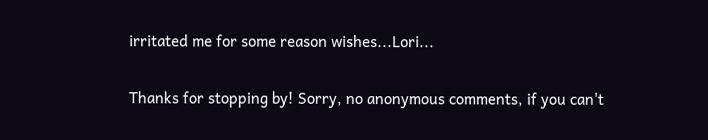irritated me for some reason wishes...Lori...


Thanks for stopping by! Sorry, no anonymous comments, if you can't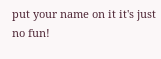put your name on it it's just no fun!